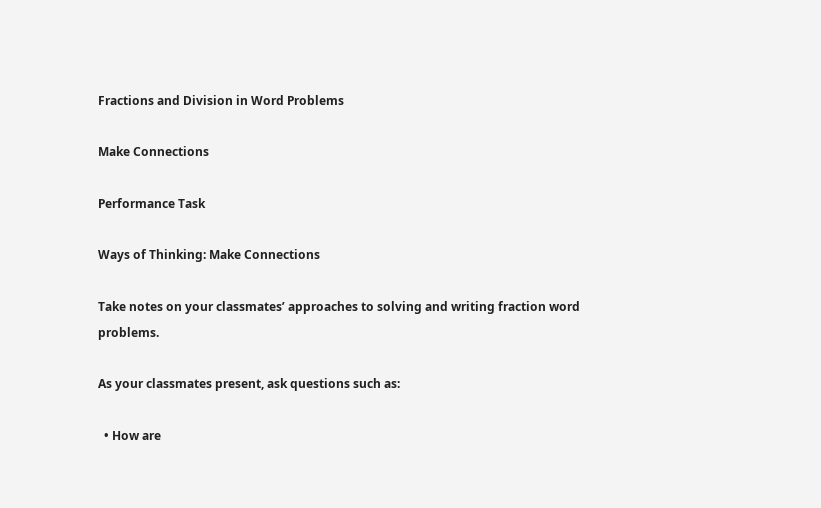Fractions and Division in Word Problems

Make Connections

Performance Task

Ways of Thinking: Make Connections

Take notes on your classmates’ approaches to solving and writing fraction word problems.

As your classmates present, ask questions such as:

  • How are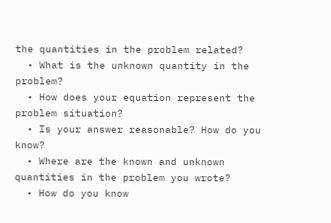the quantities in the problem related?
  • What is the unknown quantity in the problem?
  • How does your equation represent the problem situation?
  • Is your answer reasonable? How do you know?
  • Where are the known and unknown quantities in the problem you wrote?
  • How do you know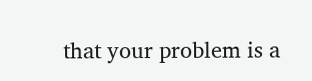that your problem is a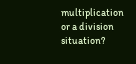multiplication or a division situation?